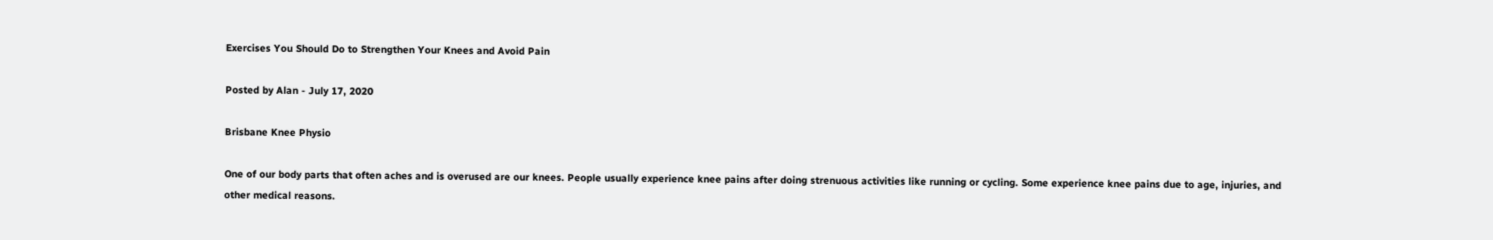Exercises You Should Do to Strengthen Your Knees and Avoid Pain

Posted by Alan - July 17, 2020

Brisbane Knee Physio

One of our body parts that often aches and is overused are our knees. People usually experience knee pains after doing strenuous activities like running or cycling. Some experience knee pains due to age, injuries, and other medical reasons.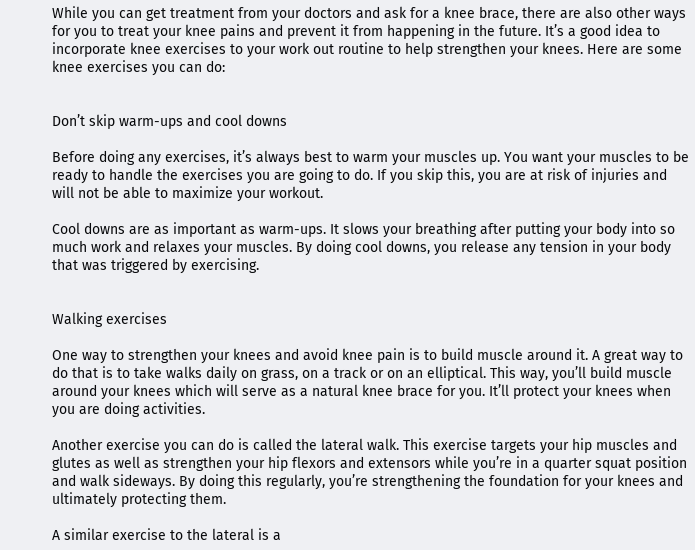While you can get treatment from your doctors and ask for a knee brace, there are also other ways for you to treat your knee pains and prevent it from happening in the future. It’s a good idea to incorporate knee exercises to your work out routine to help strengthen your knees. Here are some knee exercises you can do:


Don’t skip warm-ups and cool downs

Before doing any exercises, it’s always best to warm your muscles up. You want your muscles to be ready to handle the exercises you are going to do. If you skip this, you are at risk of injuries and will not be able to maximize your workout.

Cool downs are as important as warm-ups. It slows your breathing after putting your body into so much work and relaxes your muscles. By doing cool downs, you release any tension in your body that was triggered by exercising.


Walking exercises

One way to strengthen your knees and avoid knee pain is to build muscle around it. A great way to do that is to take walks daily on grass, on a track or on an elliptical. This way, you’ll build muscle around your knees which will serve as a natural knee brace for you. It’ll protect your knees when you are doing activities.

Another exercise you can do is called the lateral walk. This exercise targets your hip muscles and glutes as well as strengthen your hip flexors and extensors while you’re in a quarter squat position and walk sideways. By doing this regularly, you’re strengthening the foundation for your knees and ultimately protecting them.

A similar exercise to the lateral is a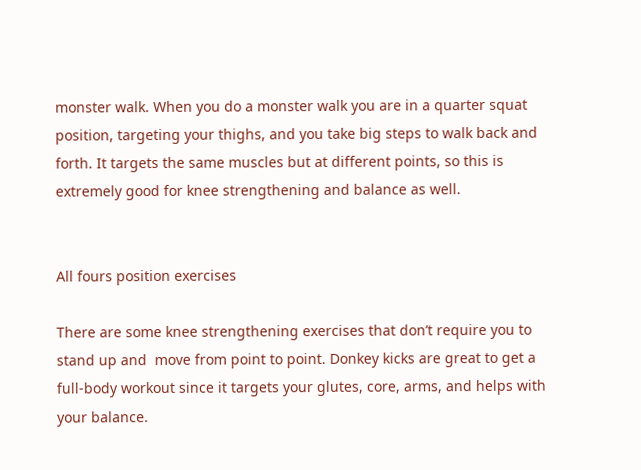monster walk. When you do a monster walk you are in a quarter squat position, targeting your thighs, and you take big steps to walk back and forth. It targets the same muscles but at different points, so this is extremely good for knee strengthening and balance as well.


All fours position exercises

There are some knee strengthening exercises that don’t require you to stand up and  move from point to point. Donkey kicks are great to get a full-body workout since it targets your glutes, core, arms, and helps with your balance.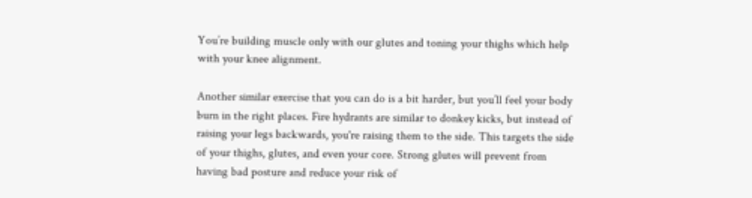You’re building muscle only with our glutes and toning your thighs which help with your knee alignment.

Another similar exercise that you can do is a bit harder, but you’ll feel your body burn in the right places. Fire hydrants are similar to donkey kicks, but instead of raising your legs backwards, you're raising them to the side. This targets the side of your thighs, glutes, and even your core. Strong glutes will prevent from having bad posture and reduce your risk of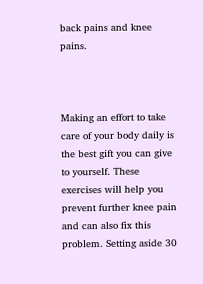back pains and knee pains.



Making an effort to take care of your body daily is the best gift you can give to yourself. These exercises will help you prevent further knee pain and can also fix this problem. Setting aside 30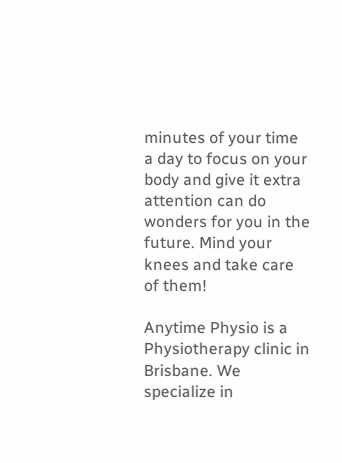minutes of your time a day to focus on your body and give it extra attention can do wonders for you in the future. Mind your knees and take care of them!

Anytime Physio is a Physiotherapy clinic in Brisbane. We specialize in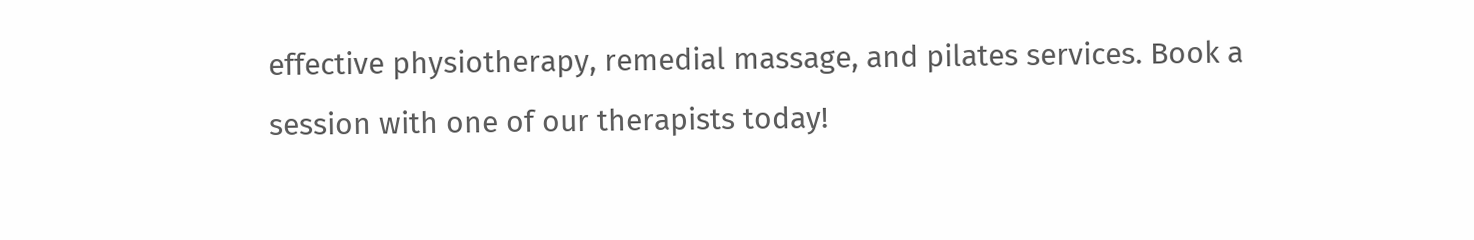effective physiotherapy, remedial massage, and pilates services. Book a session with one of our therapists today!